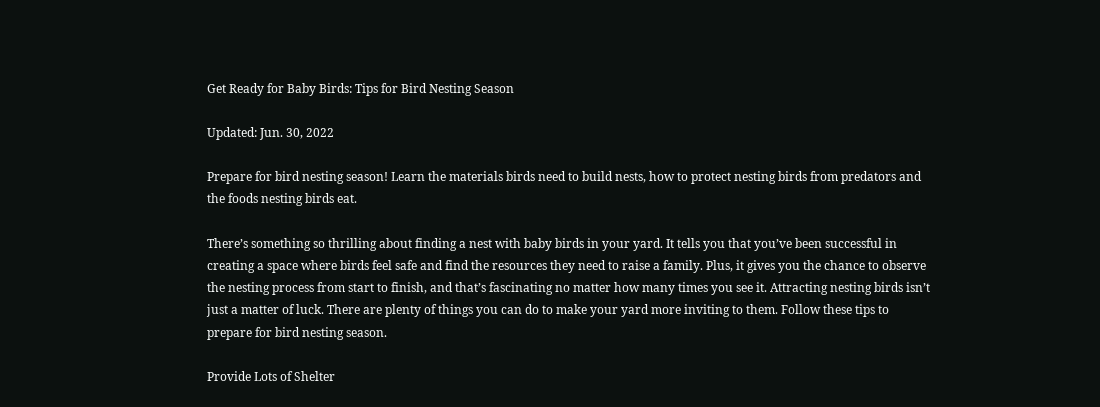Get Ready for Baby Birds: Tips for Bird Nesting Season

Updated: Jun. 30, 2022

Prepare for bird nesting season! Learn the materials birds need to build nests, how to protect nesting birds from predators and the foods nesting birds eat.

There’s something so thrilling about finding a nest with baby birds in your yard. It tells you that you’ve been successful in creating a space where birds feel safe and find the resources they need to raise a family. Plus, it gives you the chance to observe the nesting process from start to finish, and that’s fascinating no matter how many times you see it. Attracting nesting birds isn’t just a matter of luck. There are plenty of things you can do to make your yard more inviting to them. Follow these tips to prepare for bird nesting season.

Provide Lots of Shelter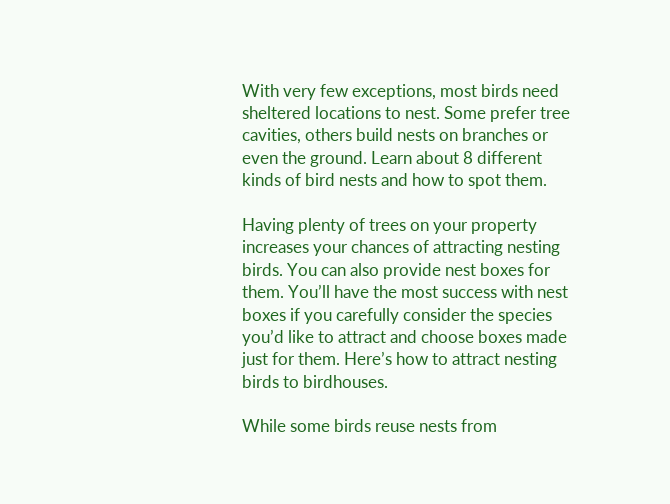With very few exceptions, most birds need sheltered locations to nest. Some prefer tree cavities, others build nests on branches or even the ground. Learn about 8 different kinds of bird nests and how to spot them.

Having plenty of trees on your property increases your chances of attracting nesting birds. You can also provide nest boxes for them. You’ll have the most success with nest boxes if you carefully consider the species you’d like to attract and choose boxes made just for them. Here’s how to attract nesting birds to birdhouses.

While some birds reuse nests from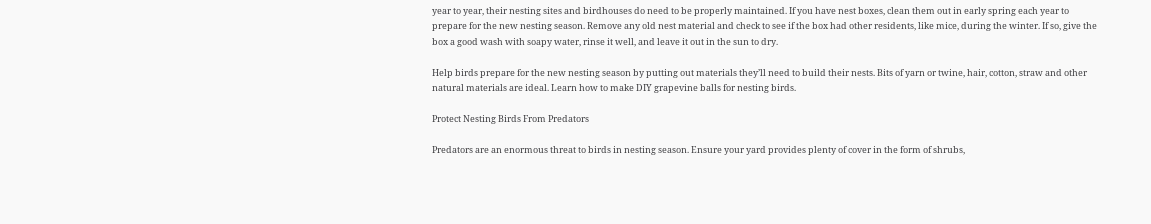year to year, their nesting sites and birdhouses do need to be properly maintained. If you have nest boxes, clean them out in early spring each year to prepare for the new nesting season. Remove any old nest material and check to see if the box had other residents, like mice, during the winter. If so, give the box a good wash with soapy water, rinse it well, and leave it out in the sun to dry.

Help birds prepare for the new nesting season by putting out materials they’ll need to build their nests. Bits of yarn or twine, hair, cotton, straw and other natural materials are ideal. Learn how to make DIY grapevine balls for nesting birds.

Protect Nesting Birds From Predators

Predators are an enormous threat to birds in nesting season. Ensure your yard provides plenty of cover in the form of shrubs,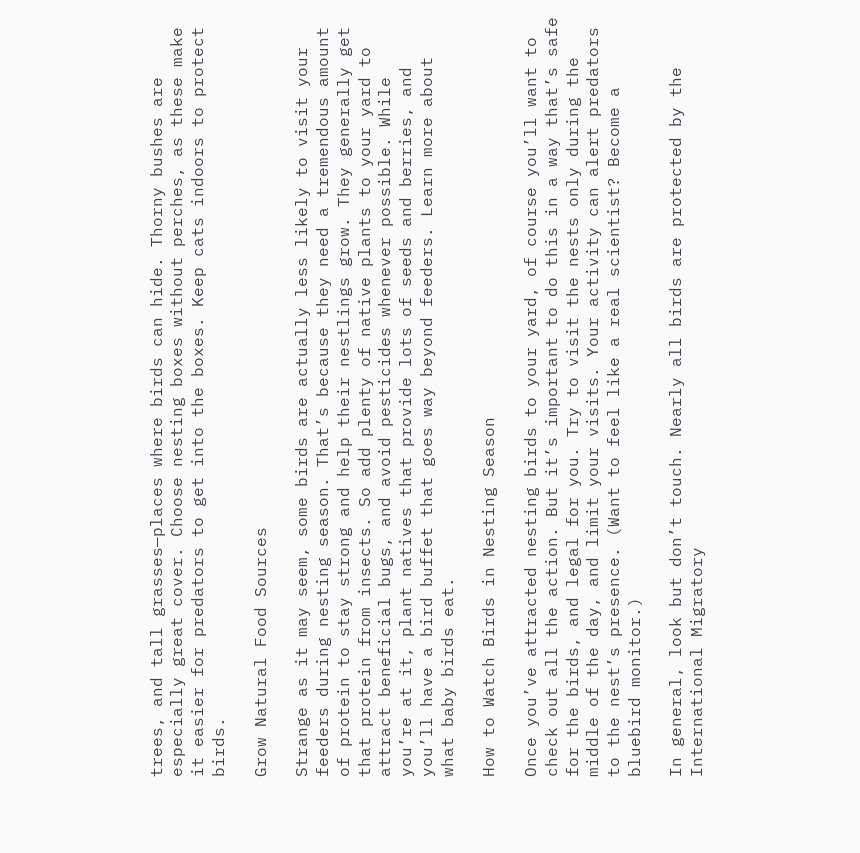trees, and tall grasses—places where birds can hide. Thorny bushes are especially great cover. Choose nesting boxes without perches, as these make it easier for predators to get into the boxes. Keep cats indoors to protect birds.

Grow Natural Food Sources

Strange as it may seem, some birds are actually less likely to visit your feeders during nesting season. That’s because they need a tremendous amount of protein to stay strong and help their nestlings grow. They generally get that protein from insects. So add plenty of native plants to your yard to attract beneficial bugs, and avoid pesticides whenever possible. While you’re at it, plant natives that provide lots of seeds and berries, and you’ll have a bird buffet that goes way beyond feeders. Learn more about what baby birds eat.

How to Watch Birds in Nesting Season

Once you’ve attracted nesting birds to your yard, of course you’ll want to check out all the action. But it’s important to do this in a way that’s safe for the birds, and legal for you. Try to visit the nests only during the middle of the day, and limit your visits. Your activity can alert predators to the nest’s presence. (Want to feel like a real scientist? Become a bluebird monitor.)

In general, look but don’t touch. Nearly all birds are protected by the International Migratory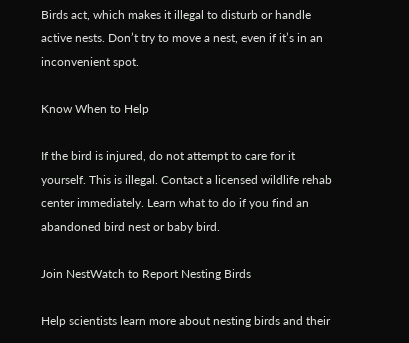Birds act, which makes it illegal to disturb or handle active nests. Don’t try to move a nest, even if it’s in an inconvenient spot.

Know When to Help

If the bird is injured, do not attempt to care for it yourself. This is illegal. Contact a licensed wildlife rehab center immediately. Learn what to do if you find an abandoned bird nest or baby bird.

Join NestWatch to Report Nesting Birds

Help scientists learn more about nesting birds and their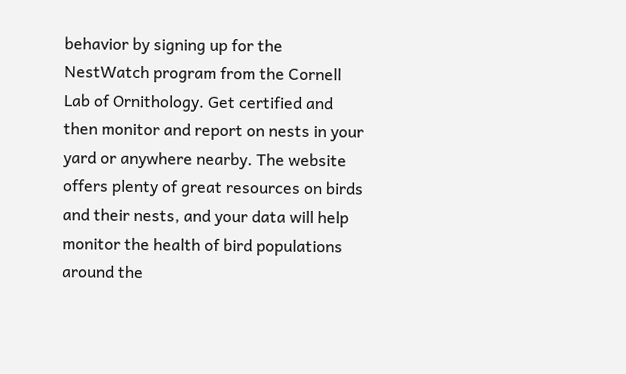behavior by signing up for the NestWatch program from the Cornell Lab of Ornithology. Get certified and then monitor and report on nests in your yard or anywhere nearby. The website offers plenty of great resources on birds and their nests, and your data will help monitor the health of bird populations around the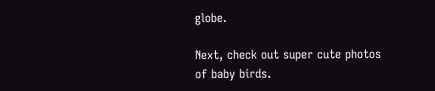globe.

Next, check out super cute photos of baby birds.